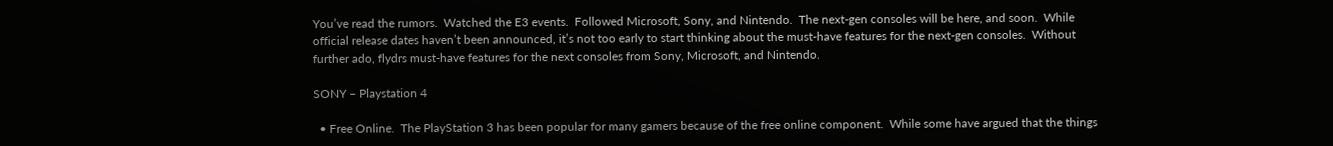You’ve read the rumors.  Watched the E3 events.  Followed Microsoft, Sony, and Nintendo.  The next-gen consoles will be here, and soon.  While official release dates haven’t been announced, it’s not too early to start thinking about the must-have features for the next-gen consoles.  Without further ado, flydrs must-have features for the next consoles from Sony, Microsoft, and Nintendo.

SONY – Playstation 4

  • Free Online.  The PlayStation 3 has been popular for many gamers because of the free online component.  While some have argued that the things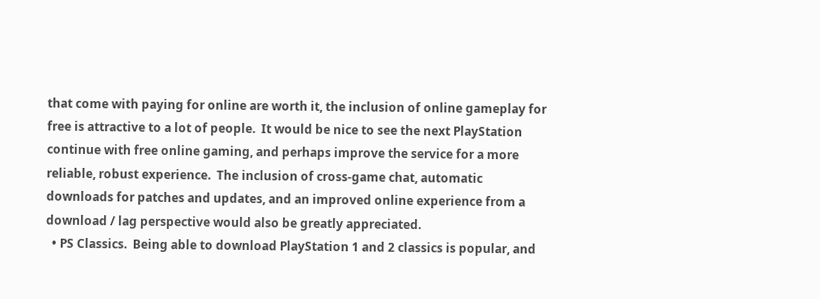that come with paying for online are worth it, the inclusion of online gameplay for free is attractive to a lot of people.  It would be nice to see the next PlayStation continue with free online gaming, and perhaps improve the service for a more reliable, robust experience.  The inclusion of cross-game chat, automatic downloads for patches and updates, and an improved online experience from a download / lag perspective would also be greatly appreciated.
  • PS Classics.  Being able to download PlayStation 1 and 2 classics is popular, and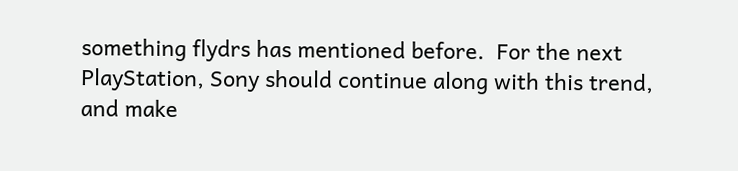something flydrs has mentioned before.  For the next PlayStation, Sony should continue along with this trend, and make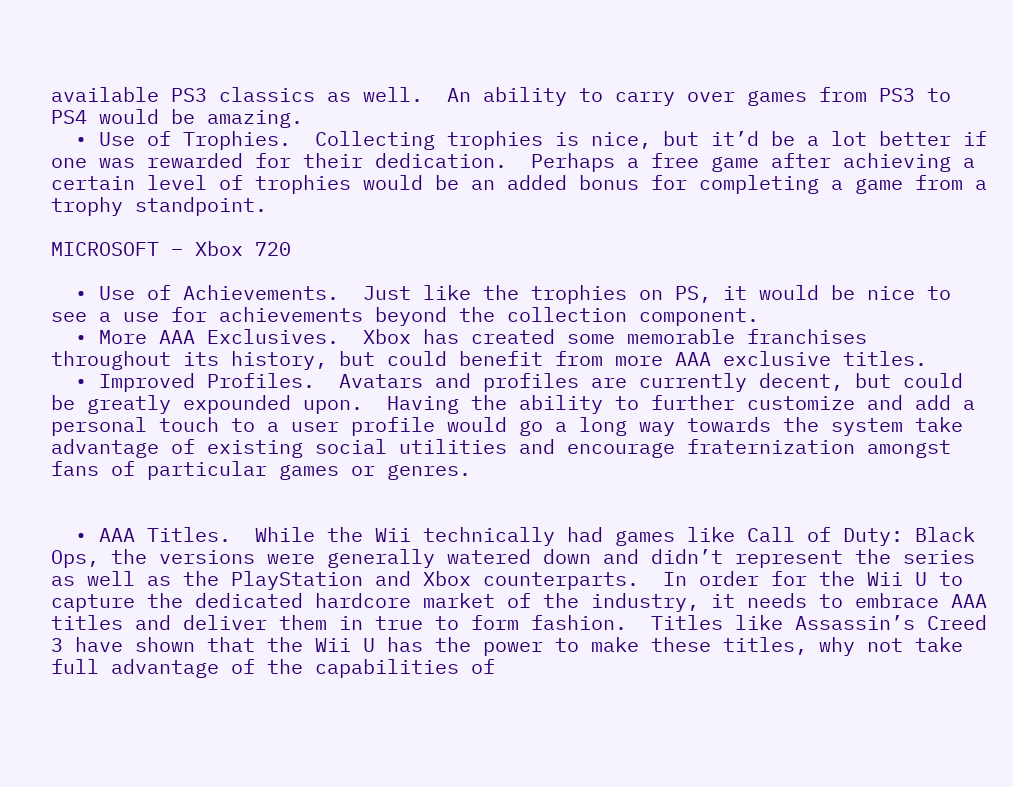available PS3 classics as well.  An ability to carry over games from PS3 to PS4 would be amazing.
  • Use of Trophies.  Collecting trophies is nice, but it’d be a lot better if one was rewarded for their dedication.  Perhaps a free game after achieving a certain level of trophies would be an added bonus for completing a game from a trophy standpoint.

MICROSOFT – Xbox 720

  • Use of Achievements.  Just like the trophies on PS, it would be nice to see a use for achievements beyond the collection component.
  • More AAA Exclusives.  Xbox has created some memorable franchises throughout its history, but could benefit from more AAA exclusive titles.
  • Improved Profiles.  Avatars and profiles are currently decent, but could be greatly expounded upon.  Having the ability to further customize and add a personal touch to a user profile would go a long way towards the system take advantage of existing social utilities and encourage fraternization amongst fans of particular games or genres.


  • AAA Titles.  While the Wii technically had games like Call of Duty: Black Ops, the versions were generally watered down and didn’t represent the series as well as the PlayStation and Xbox counterparts.  In order for the Wii U to capture the dedicated hardcore market of the industry, it needs to embrace AAA titles and deliver them in true to form fashion.  Titles like Assassin’s Creed 3 have shown that the Wii U has the power to make these titles, why not take full advantage of the capabilities of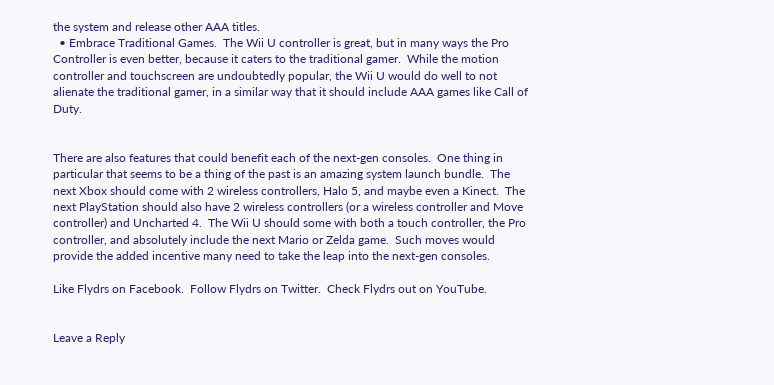the system and release other AAA titles.
  • Embrace Traditional Games.  The Wii U controller is great, but in many ways the Pro Controller is even better, because it caters to the traditional gamer.  While the motion controller and touchscreen are undoubtedly popular, the Wii U would do well to not alienate the traditional gamer, in a similar way that it should include AAA games like Call of Duty.


There are also features that could benefit each of the next-gen consoles.  One thing in particular that seems to be a thing of the past is an amazing system launch bundle.  The next Xbox should come with 2 wireless controllers, Halo 5, and maybe even a Kinect.  The next PlayStation should also have 2 wireless controllers (or a wireless controller and Move controller) and Uncharted 4.  The Wii U should some with both a touch controller, the Pro controller, and absolutely include the next Mario or Zelda game.  Such moves would provide the added incentive many need to take the leap into the next-gen consoles.

Like Flydrs on Facebook.  Follow Flydrs on Twitter.  Check Flydrs out on YouTube.


Leave a Reply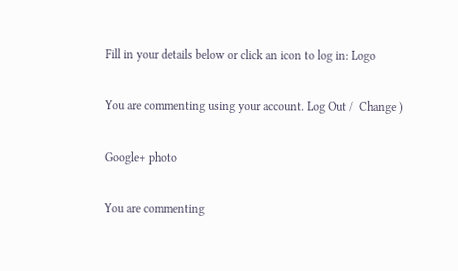Fill in your details below or click an icon to log in: Logo

You are commenting using your account. Log Out /  Change )

Google+ photo

You are commenting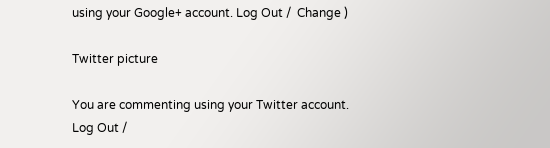using your Google+ account. Log Out /  Change )

Twitter picture

You are commenting using your Twitter account. Log Out /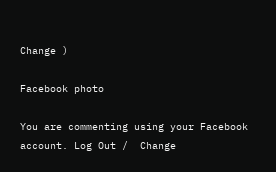Change )

Facebook photo

You are commenting using your Facebook account. Log Out /  Change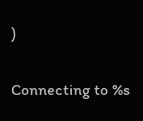)


Connecting to %s